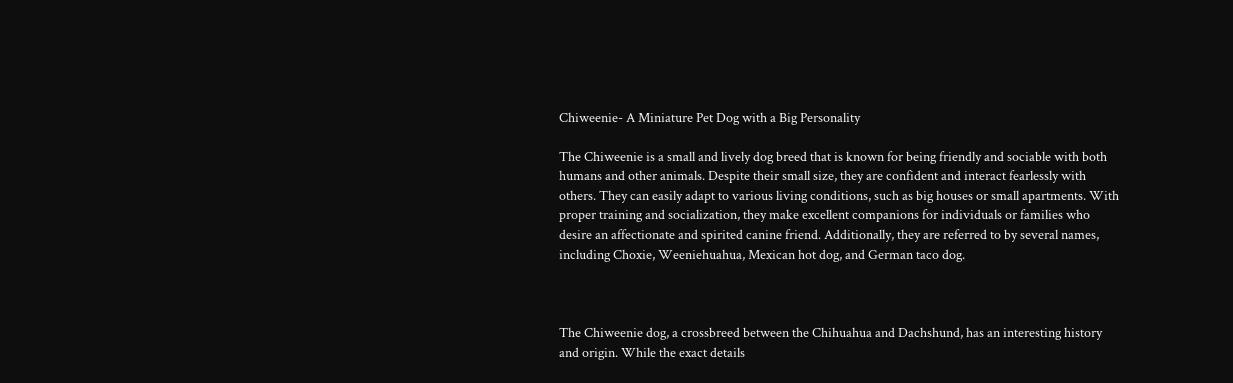Chiweenie- A Miniature Pet Dog with a Big Personality

The Chiweenie is a small and lively dog breed that is known for being friendly and sociable with both humans and other animals. Despite their small size, they are confident and interact fearlessly with others. They can easily adapt to various living conditions, such as big houses or small apartments. With proper training and socialization, they make excellent companions for individuals or families who desire an affectionate and spirited canine friend. Additionally, they are referred to by several names, including Choxie, Weeniehuahua, Mexican hot dog, and German taco dog.



The Chiweenie dog, a crossbreed between the Chihuahua and Dachshund, has an interesting history and origin. While the exact details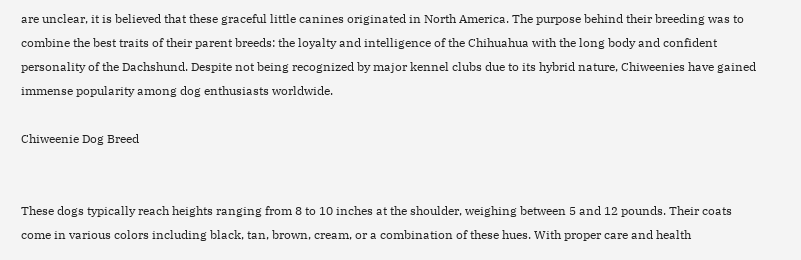are unclear, it is believed that these graceful little canines originated in North America. The purpose behind their breeding was to combine the best traits of their parent breeds: the loyalty and intelligence of the Chihuahua with the long body and confident personality of the Dachshund. Despite not being recognized by major kennel clubs due to its hybrid nature, Chiweenies have gained immense popularity among dog enthusiasts worldwide.

Chiweenie Dog Breed


These dogs typically reach heights ranging from 8 to 10 inches at the shoulder, weighing between 5 and 12 pounds. Their coats come in various colors including black, tan, brown, cream, or a combination of these hues. With proper care and health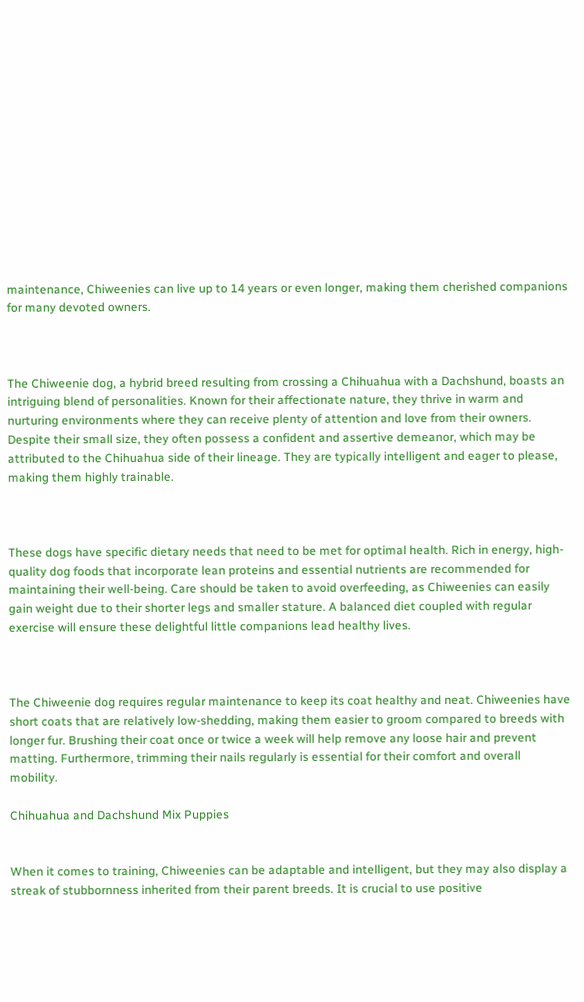maintenance, Chiweenies can live up to 14 years or even longer, making them cherished companions for many devoted owners.



The Chiweenie dog, a hybrid breed resulting from crossing a Chihuahua with a Dachshund, boasts an intriguing blend of personalities. Known for their affectionate nature, they thrive in warm and nurturing environments where they can receive plenty of attention and love from their owners. Despite their small size, they often possess a confident and assertive demeanor, which may be attributed to the Chihuahua side of their lineage. They are typically intelligent and eager to please, making them highly trainable.



These dogs have specific dietary needs that need to be met for optimal health. Rich in energy, high-quality dog foods that incorporate lean proteins and essential nutrients are recommended for maintaining their well-being. Care should be taken to avoid overfeeding, as Chiweenies can easily gain weight due to their shorter legs and smaller stature. A balanced diet coupled with regular exercise will ensure these delightful little companions lead healthy lives.



The Chiweenie dog requires regular maintenance to keep its coat healthy and neat. Chiweenies have short coats that are relatively low-shedding, making them easier to groom compared to breeds with longer fur. Brushing their coat once or twice a week will help remove any loose hair and prevent matting. Furthermore, trimming their nails regularly is essential for their comfort and overall mobility.

Chihuahua and Dachshund Mix Puppies


When it comes to training, Chiweenies can be adaptable and intelligent, but they may also display a streak of stubbornness inherited from their parent breeds. It is crucial to use positive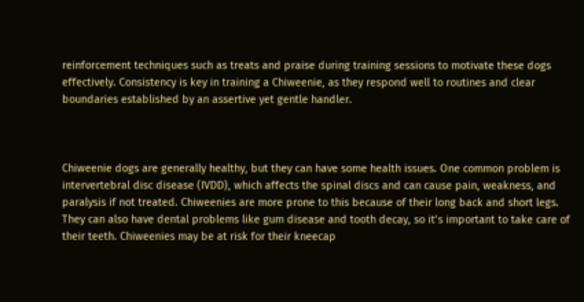reinforcement techniques such as treats and praise during training sessions to motivate these dogs effectively. Consistency is key in training a Chiweenie, as they respond well to routines and clear boundaries established by an assertive yet gentle handler.



Chiweenie dogs are generally healthy, but they can have some health issues. One common problem is intervertebral disc disease (IVDD), which affects the spinal discs and can cause pain, weakness, and paralysis if not treated. Chiweenies are more prone to this because of their long back and short legs. They can also have dental problems like gum disease and tooth decay, so it’s important to take care of their teeth. Chiweenies may be at risk for their kneecap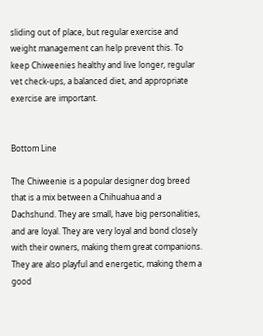sliding out of place, but regular exercise and weight management can help prevent this. To keep Chiweenies healthy and live longer, regular vet check-ups, a balanced diet, and appropriate exercise are important.


Bottom Line

The Chiweenie is a popular designer dog breed that is a mix between a Chihuahua and a Dachshund. They are small, have big personalities, and are loyal. They are very loyal and bond closely with their owners, making them great companions. They are also playful and energetic, making them a good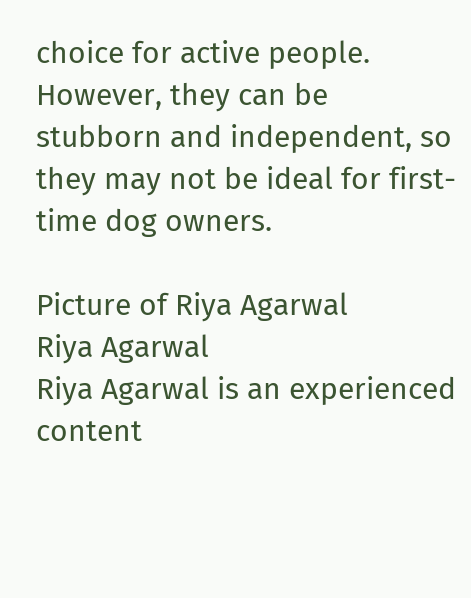choice for active people. However, they can be stubborn and independent, so they may not be ideal for first-time dog owners.

Picture of Riya Agarwal
Riya Agarwal
Riya Agarwal is an experienced content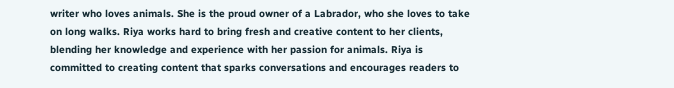writer who loves animals. She is the proud owner of a Labrador, who she loves to take on long walks. Riya works hard to bring fresh and creative content to her clients, blending her knowledge and experience with her passion for animals. Riya is committed to creating content that sparks conversations and encourages readers to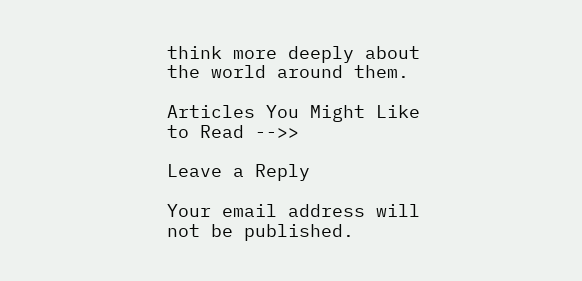think more deeply about the world around them.

Articles You Might Like to Read -->>

Leave a Reply

Your email address will not be published.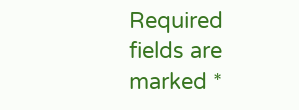Required fields are marked *